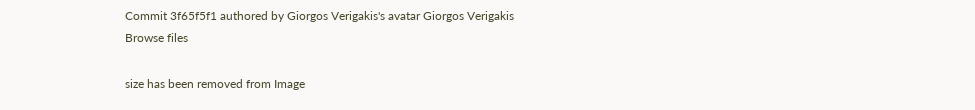Commit 3f65f5f1 authored by Giorgos Verigakis's avatar Giorgos Verigakis
Browse files

size has been removed from Image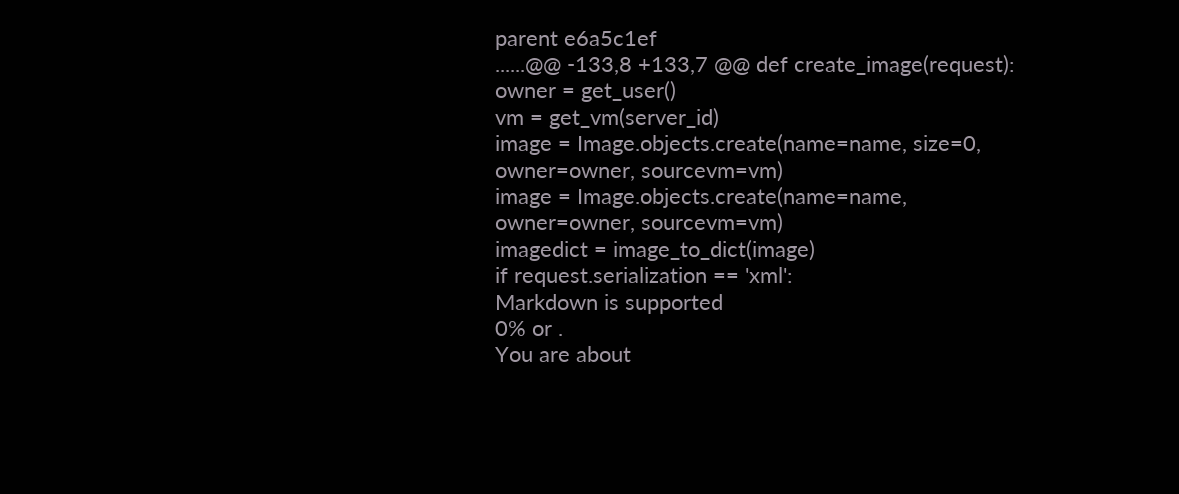parent e6a5c1ef
......@@ -133,8 +133,7 @@ def create_image(request):
owner = get_user()
vm = get_vm(server_id)
image = Image.objects.create(name=name, size=0, owner=owner, sourcevm=vm)
image = Image.objects.create(name=name, owner=owner, sourcevm=vm)
imagedict = image_to_dict(image)
if request.serialization == 'xml':
Markdown is supported
0% or .
You are about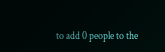to add 0 people to the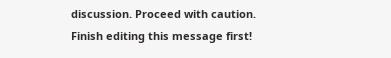discussion. Proceed with caution.
Finish editing this message first!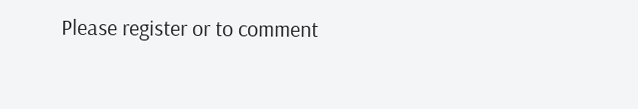Please register or to comment